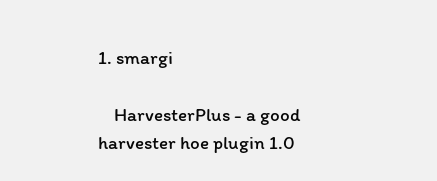1. smargi

    HarvesterPlus - a good harvester hoe plugin 1.0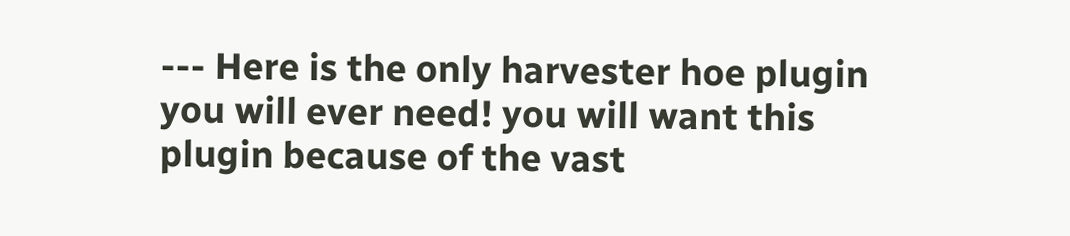--- Here is the only harvester hoe plugin you will ever need! you will want this plugin because of the vast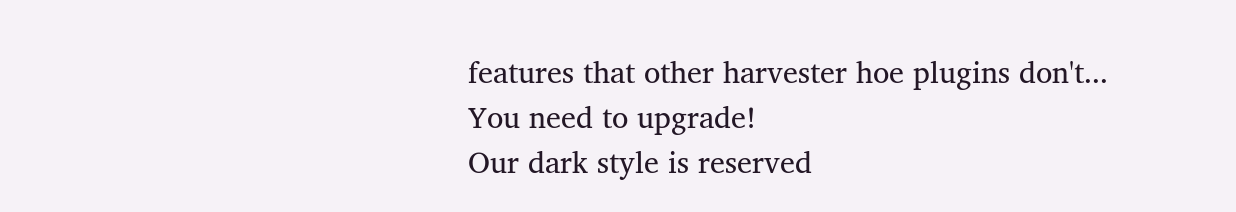features that other harvester hoe plugins don't...
You need to upgrade!
Our dark style is reserved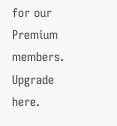for our Premium members. Upgrade here.